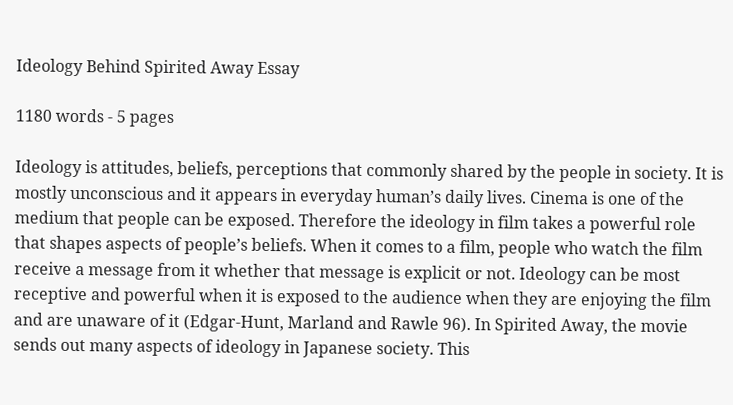Ideology Behind Spirited Away Essay

1180 words - 5 pages

Ideology is attitudes, beliefs, perceptions that commonly shared by the people in society. It is mostly unconscious and it appears in everyday human’s daily lives. Cinema is one of the medium that people can be exposed. Therefore the ideology in film takes a powerful role that shapes aspects of people’s beliefs. When it comes to a film, people who watch the film receive a message from it whether that message is explicit or not. Ideology can be most receptive and powerful when it is exposed to the audience when they are enjoying the film and are unaware of it (Edgar-Hunt, Marland and Rawle 96). In Spirited Away, the movie sends out many aspects of ideology in Japanese society. This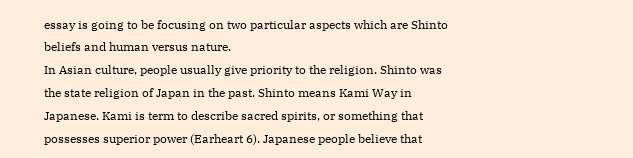essay is going to be focusing on two particular aspects which are Shinto beliefs and human versus nature.
In Asian culture, people usually give priority to the religion. Shinto was the state religion of Japan in the past. Shinto means Kami Way in Japanese. Kami is term to describe sacred spirits, or something that possesses superior power (Earheart 6). Japanese people believe that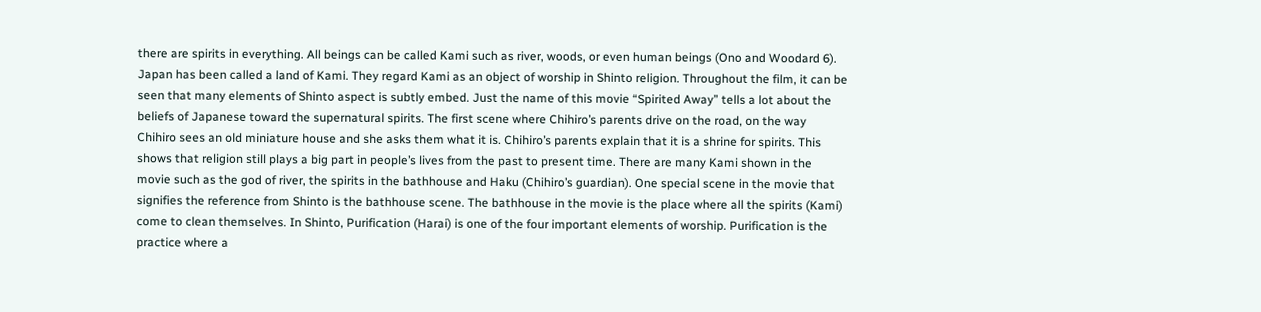there are spirits in everything. All beings can be called Kami such as river, woods, or even human beings (Ono and Woodard 6). Japan has been called a land of Kami. They regard Kami as an object of worship in Shinto religion. Throughout the film, it can be seen that many elements of Shinto aspect is subtly embed. Just the name of this movie “Spirited Away” tells a lot about the beliefs of Japanese toward the supernatural spirits. The first scene where Chihiro’s parents drive on the road, on the way Chihiro sees an old miniature house and she asks them what it is. Chihiro’s parents explain that it is a shrine for spirits. This shows that religion still plays a big part in people’s lives from the past to present time. There are many Kami shown in the movie such as the god of river, the spirits in the bathhouse and Haku (Chihiro’s guardian). One special scene in the movie that signifies the reference from Shinto is the bathhouse scene. The bathhouse in the movie is the place where all the spirits (Kami) come to clean themselves. In Shinto, Purification (Harai) is one of the four important elements of worship. Purification is the practice where a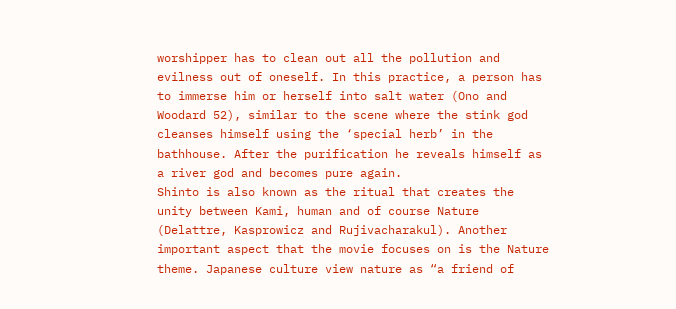worshipper has to clean out all the pollution and evilness out of oneself. In this practice, a person has to immerse him or herself into salt water (Ono and Woodard 52), similar to the scene where the stink god cleanses himself using the ‘special herb’ in the bathhouse. After the purification he reveals himself as a river god and becomes pure again.
Shinto is also known as the ritual that creates the unity between Kami, human and of course Nature (Delattre, Kasprowicz and Rujivacharakul). Another important aspect that the movie focuses on is the Nature theme. Japanese culture view nature as “a friend of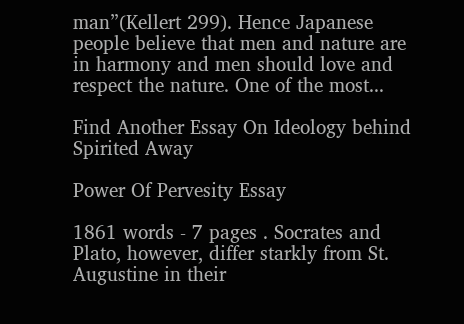man”(Kellert 299). Hence Japanese people believe that men and nature are in harmony and men should love and respect the nature. One of the most...

Find Another Essay On Ideology behind Spirited Away

Power Of Pervesity Essay

1861 words - 7 pages . Socrates and Plato, however, differ starkly from St. Augustine in their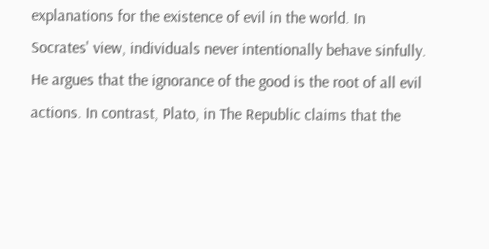explanations for the existence of evil in the world. In Socrates' view, individuals never intentionally behave sinfully. He argues that the ignorance of the good is the root of all evil actions. In contrast, Plato, in The Republic claims that the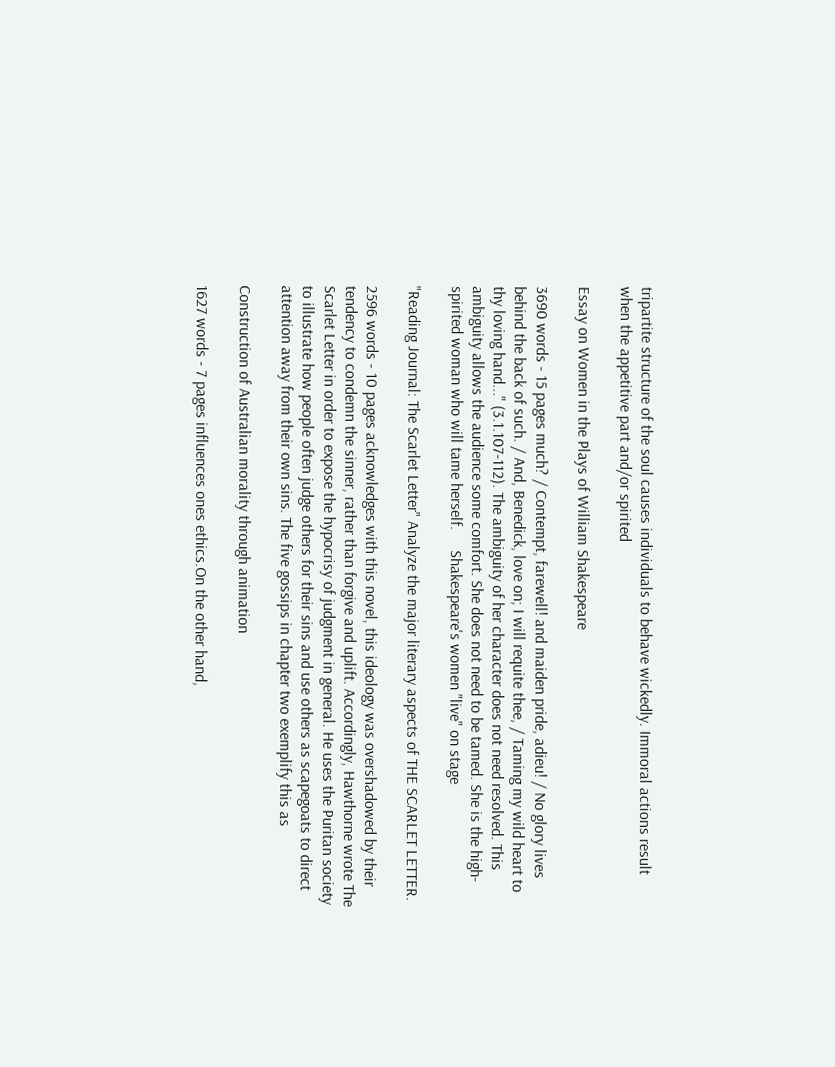tripartite structure of the soul causes individuals to behave wickedly. Immoral actions result when the appetitive part and/or spirited

Essay on Women in the Plays of William Shakespeare

3690 words - 15 pages much? / Contempt, farewell! and maiden pride, adieu! / No glory lives behind the back of such. / And, Benedick, love on; I will requite thee, / Taming my wild heart to thy loving hand..." (3.1.107-112). The ambiguity of her character does not need resolved. This ambiguity allows the audience some comfort. She does not need to be tamed. She is the high-spirited woman who will tame herself.     Shakespeare's women "live" on stage

"Reading Journal: The Scarlet Letter" Analyze the major literary aspects of THE SCARLET LETTER.

2596 words - 10 pages acknowledges with this novel, this ideology was overshadowed by their tendency to condemn the sinner, rather than forgive and uplift. Accordingly, Hawthorne wrote The Scarlet Letter in order to expose the hypocrisy of judgment in general. He uses the Puritan society to illustrate how people often judge others for their sins and use others as scapegoats to direct attention away from their own sins. The five gossips in chapter two exemplify this as

Construction of Australian morality through animation

1627 words - 7 pages influences ones ethics.On the other hand,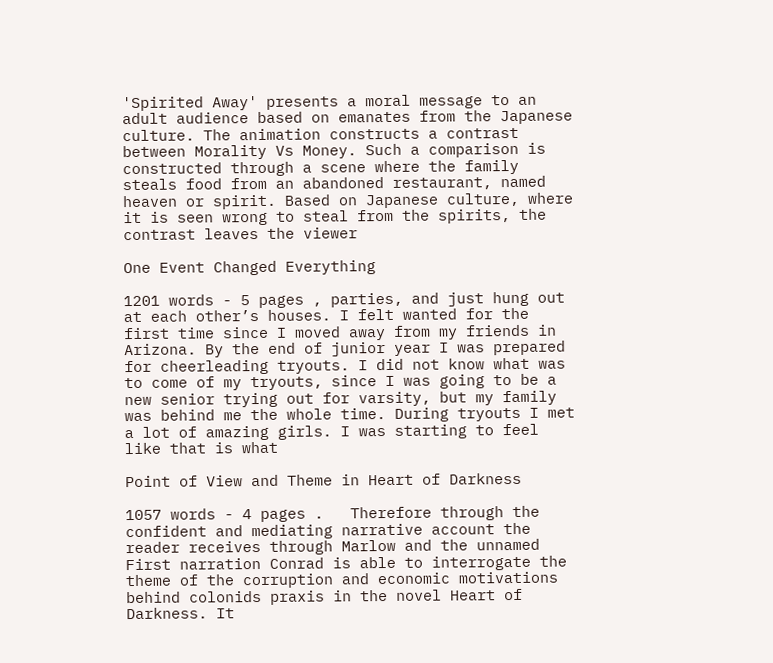'Spirited Away' presents a moral message to an adult audience based on emanates from the Japanese culture. The animation constructs a contrast between Morality Vs Money. Such a comparison is constructed through a scene where the family steals food from an abandoned restaurant, named heaven or spirit. Based on Japanese culture, where it is seen wrong to steal from the spirits, the contrast leaves the viewer

One Event Changed Everything

1201 words - 5 pages , parties, and just hung out at each other’s houses. I felt wanted for the first time since I moved away from my friends in Arizona. By the end of junior year I was prepared for cheerleading tryouts. I did not know what was to come of my tryouts, since I was going to be a new senior trying out for varsity, but my family was behind me the whole time. During tryouts I met a lot of amazing girls. I was starting to feel like that is what

Point of View and Theme in Heart of Darkness

1057 words - 4 pages .   Therefore through the confident and mediating narrative account the reader receives through Marlow and the unnamed First narration Conrad is able to interrogate the theme of the corruption and economic motivations behind colonids praxis in the novel Heart of Darkness. It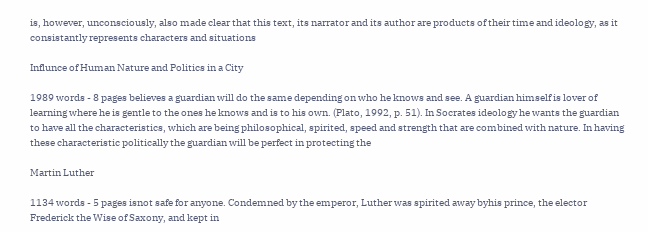is, however, unconsciously, also made clear that this text, its narrator and its author are products of their time and ideology, as it consistantly represents characters and situations

Influnce of Human Nature and Politics in a City

1989 words - 8 pages believes a guardian will do the same depending on who he knows and see. A guardian himself is lover of learning where he is gentle to the ones he knows and is to his own. (Plato, 1992, p. 51). In Socrates ideology he wants the guardian to have all the characteristics, which are being philosophical, spirited, speed and strength that are combined with nature. In having these characteristic politically the guardian will be perfect in protecting the

Martin Luther

1134 words - 5 pages isnot safe for anyone. Condemned by the emperor, Luther was spirited away byhis prince, the elector Frederick the Wise of Saxony, and kept in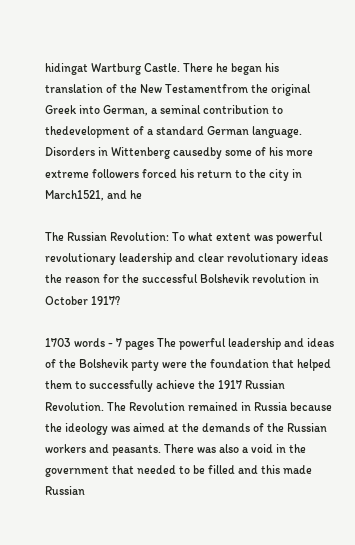hidingat Wartburg Castle. There he began his translation of the New Testamentfrom the original Greek into German, a seminal contribution to thedevelopment of a standard German language. Disorders in Wittenberg causedby some of his more extreme followers forced his return to the city in March1521, and he

The Russian Revolution: To what extent was powerful revolutionary leadership and clear revolutionary ideas the reason for the successful Bolshevik revolution in October 1917?

1703 words - 7 pages The powerful leadership and ideas of the Bolshevik party were the foundation that helped them to successfully achieve the 1917 Russian Revolution. The Revolution remained in Russia because the ideology was aimed at the demands of the Russian workers and peasants. There was also a void in the government that needed to be filled and this made Russian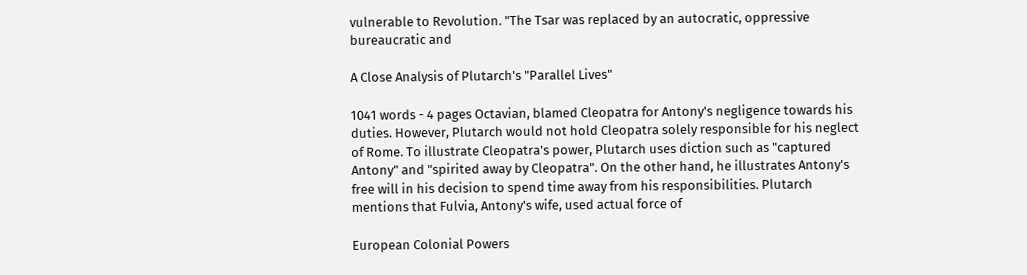vulnerable to Revolution. "The Tsar was replaced by an autocratic, oppressive bureaucratic and

A Close Analysis of Plutarch's "Parallel Lives"

1041 words - 4 pages Octavian, blamed Cleopatra for Antony's negligence towards his duties. However, Plutarch would not hold Cleopatra solely responsible for his neglect of Rome. To illustrate Cleopatra's power, Plutarch uses diction such as "captured Antony" and "spirited away by Cleopatra". On the other hand, he illustrates Antony's free will in his decision to spend time away from his responsibilities. Plutarch mentions that Fulvia, Antony's wife, used actual force of

European Colonial Powers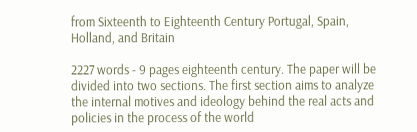from Sixteenth to Eighteenth Century Portugal, Spain, Holland, and Britain

2227 words - 9 pages eighteenth century. The paper will be divided into two sections. The first section aims to analyze the internal motives and ideology behind the real acts and policies in the process of the world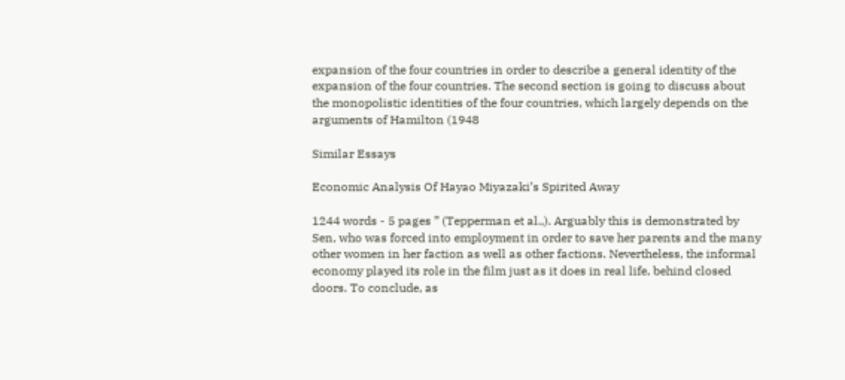expansion of the four countries in order to describe a general identity of the expansion of the four countries. The second section is going to discuss about the monopolistic identities of the four countries, which largely depends on the arguments of Hamilton (1948

Similar Essays

Economic Analysis Of Hayao Miyazaki’s Spirited Away

1244 words - 5 pages ” (Tepperman et al.,). Arguably this is demonstrated by Sen, who was forced into employment in order to save her parents and the many other women in her faction as well as other factions. Nevertheless, the informal economy played its role in the film just as it does in real life, behind closed doors. To conclude, as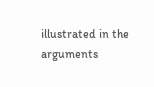illustrated in the arguments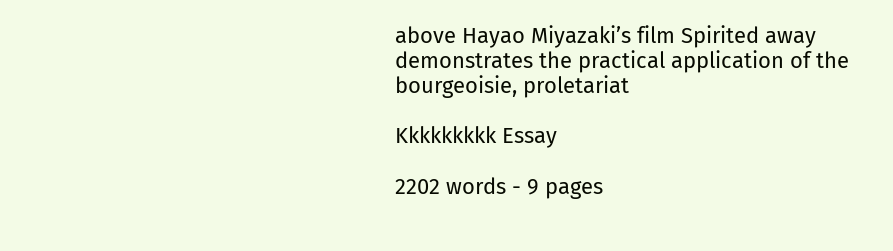above Hayao Miyazaki’s film Spirited away demonstrates the practical application of the bourgeoisie, proletariat

Kkkkkkkkk Essay

2202 words - 9 pages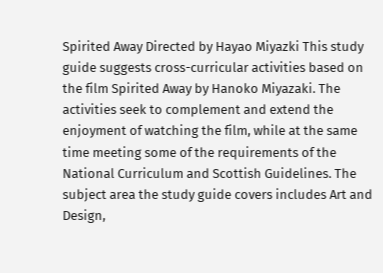Spirited Away Directed by Hayao Miyazki This study guide suggests cross-curricular activities based on the film Spirited Away by Hanoko Miyazaki. The activities seek to complement and extend the enjoyment of watching the film, while at the same time meeting some of the requirements of the National Curriculum and Scottish Guidelines. The subject area the study guide covers includes Art and Design,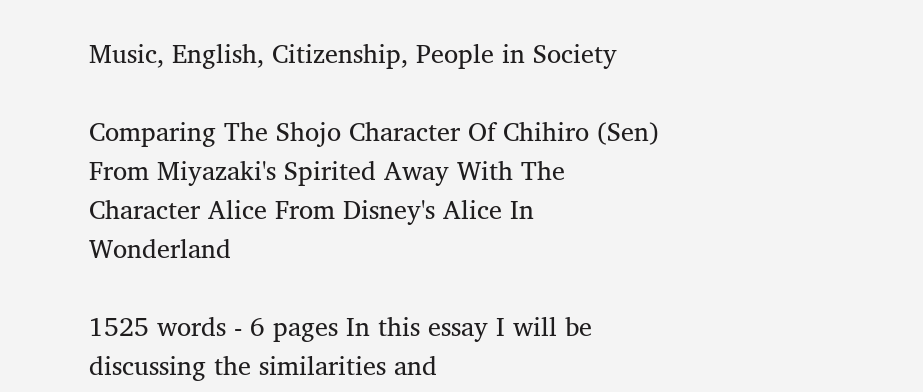Music, English, Citizenship, People in Society

Comparing The Shojo Character Of Chihiro (Sen) From Miyazaki's Spirited Away With The Character Alice From Disney's Alice In Wonderland

1525 words - 6 pages In this essay I will be discussing the similarities and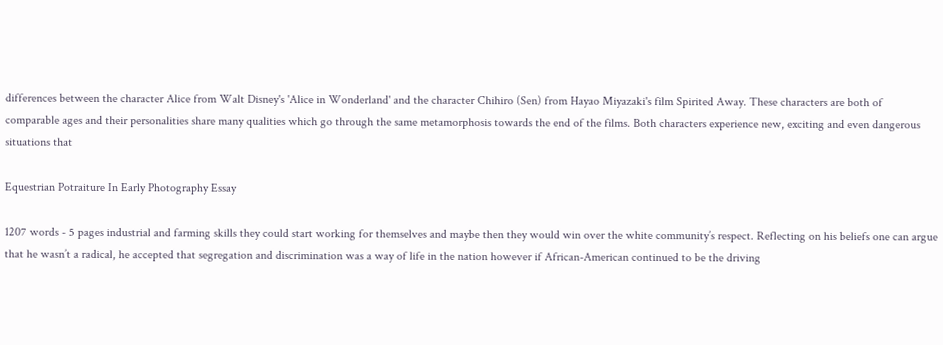differences between the character Alice from Walt Disney's 'Alice in Wonderland' and the character Chihiro (Sen) from Hayao Miyazaki's film Spirited Away. These characters are both of comparable ages and their personalities share many qualities which go through the same metamorphosis towards the end of the films. Both characters experience new, exciting and even dangerous situations that

Equestrian Potraiture In Early Photography Essay

1207 words - 5 pages industrial and farming skills they could start working for themselves and maybe then they would win over the white community’s respect. Reflecting on his beliefs one can argue that he wasn’t a radical, he accepted that segregation and discrimination was a way of life in the nation however if African-American continued to be the driving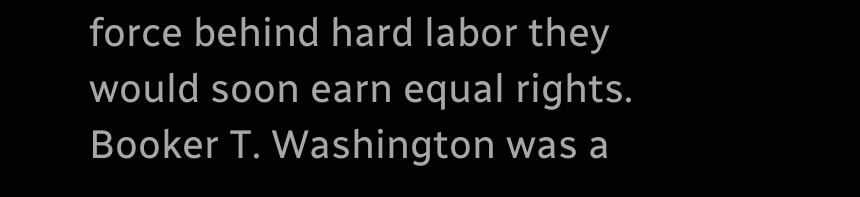force behind hard labor they would soon earn equal rights. Booker T. Washington was a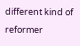different kind of reformer